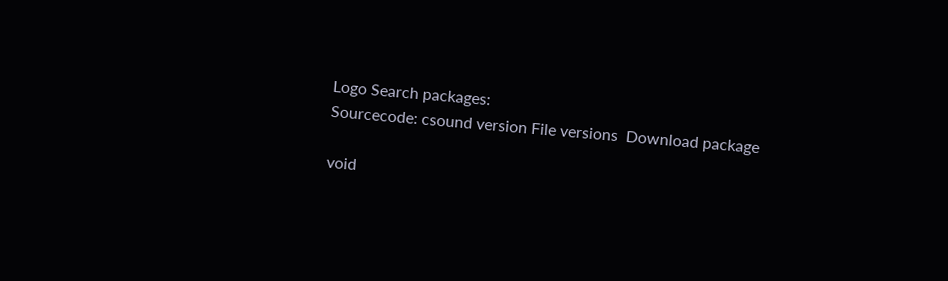Logo Search packages:
Sourcecode: csound version File versions  Download package

void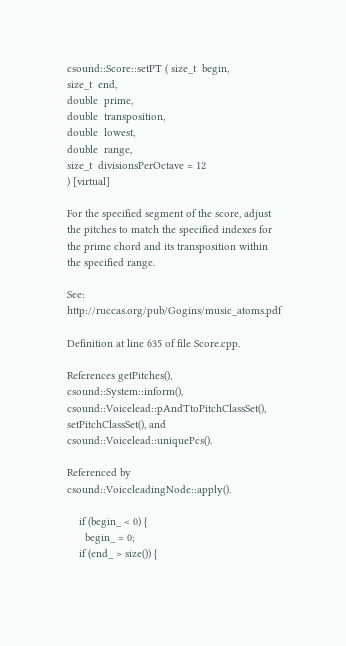csound::Score::setPT ( size_t  begin,
size_t  end,
double  prime,
double  transposition,
double  lowest,
double  range,
size_t  divisionsPerOctave = 12
) [virtual]

For the specified segment of the score, adjust the pitches to match the specified indexes for the prime chord and its transposition within the specified range.

See: http://ruccas.org/pub/Gogins/music_atoms.pdf

Definition at line 635 of file Score.cpp.

References getPitches(), csound::System::inform(), csound::Voicelead::pAndTtoPitchClassSet(), setPitchClassSet(), and csound::Voicelead::uniquePcs().

Referenced by csound::VoiceleadingNode::apply().

    if (begin_ < 0) {
      begin_ = 0;
    if (end_ > size()) {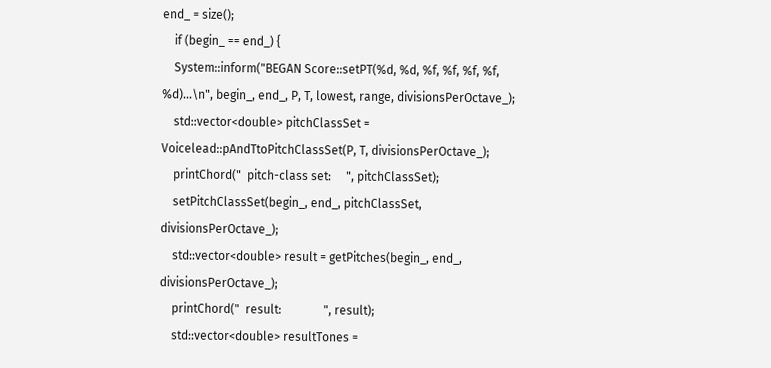end_ = size();
    if (begin_ == end_) {
    System::inform("BEGAN Score::setPT(%d, %d, %f, %f, %f, %f, %d)...\n", begin_, end_, P, T, lowest, range, divisionsPerOctave_);
    std::vector<double> pitchClassSet = Voicelead::pAndTtoPitchClassSet(P, T, divisionsPerOctave_);
    printChord("  pitch-class set:     ", pitchClassSet);
    setPitchClassSet(begin_, end_, pitchClassSet, divisionsPerOctave_);
    std::vector<double> result = getPitches(begin_, end_, divisionsPerOctave_);
    printChord("  result:              ", result);
    std::vector<double> resultTones =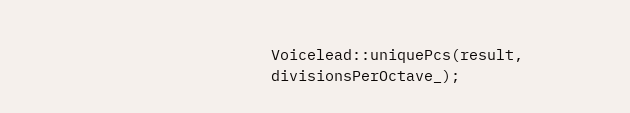Voicelead::uniquePcs(result, divisionsPerOctave_);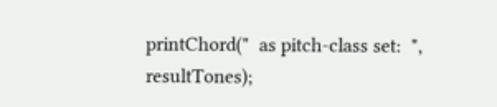printChord("  as pitch-class set:  ", resultTones);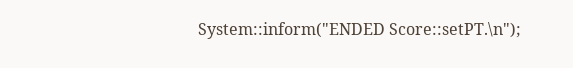System::inform("ENDED Score::setPT.\n");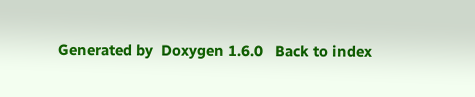Generated by  Doxygen 1.6.0   Back to index